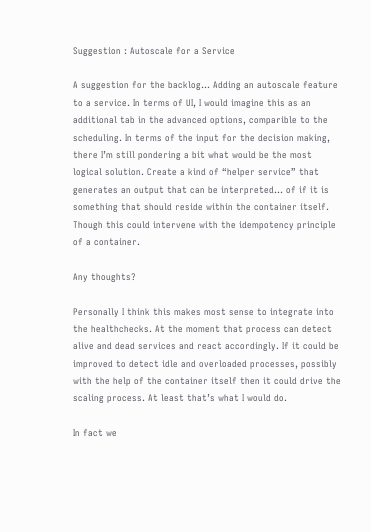Suggestion : Autoscale for a Service

A suggestion for the backlog… Adding an autoscale feature to a service. In terms of UI, I would imagine this as an additional tab in the advanced options, comparible to the scheduling. In terms of the input for the decision making, there I’m still pondering a bit what would be the most logical solution. Create a kind of “helper service” that generates an output that can be interpreted… of if it is something that should reside within the container itself. Though this could intervene with the idempotency principle of a container.

Any thoughts?

Personally I think this makes most sense to integrate into the healthchecks. At the moment that process can detect alive and dead services and react accordingly. If it could be improved to detect idle and overloaded processes, possibly with the help of the container itself then it could drive the scaling process. At least that’s what I would do.

In fact we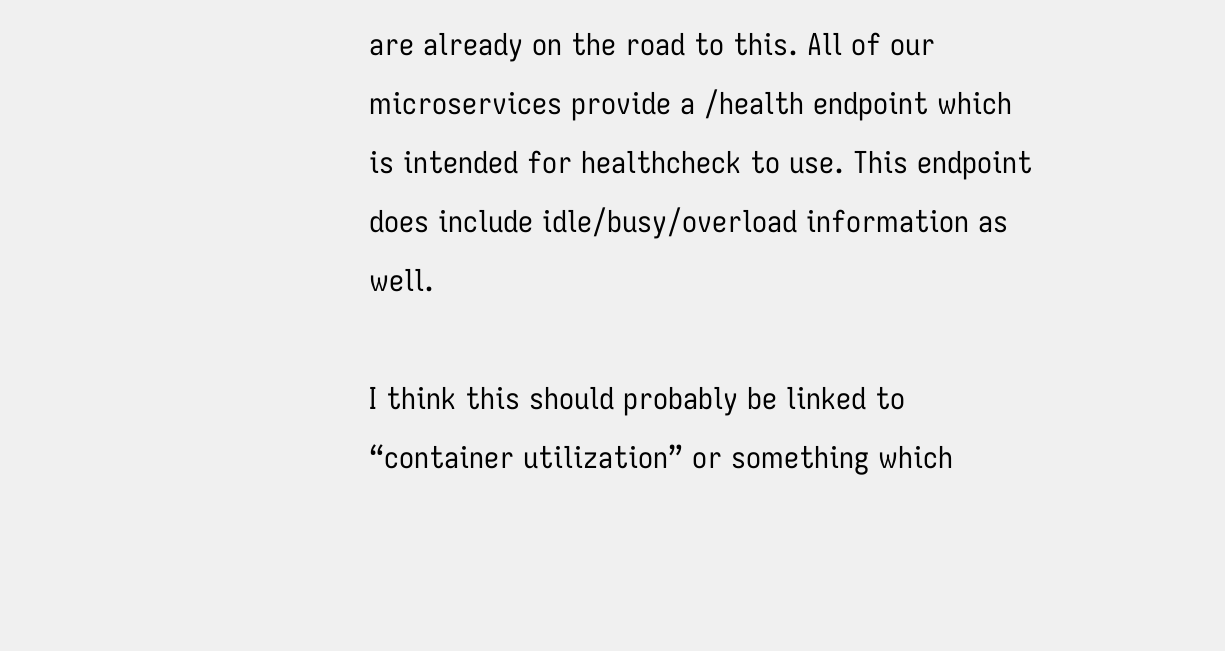are already on the road to this. All of our microservices provide a /health endpoint which is intended for healthcheck to use. This endpoint does include idle/busy/overload information as well.

I think this should probably be linked to “container utilization” or something which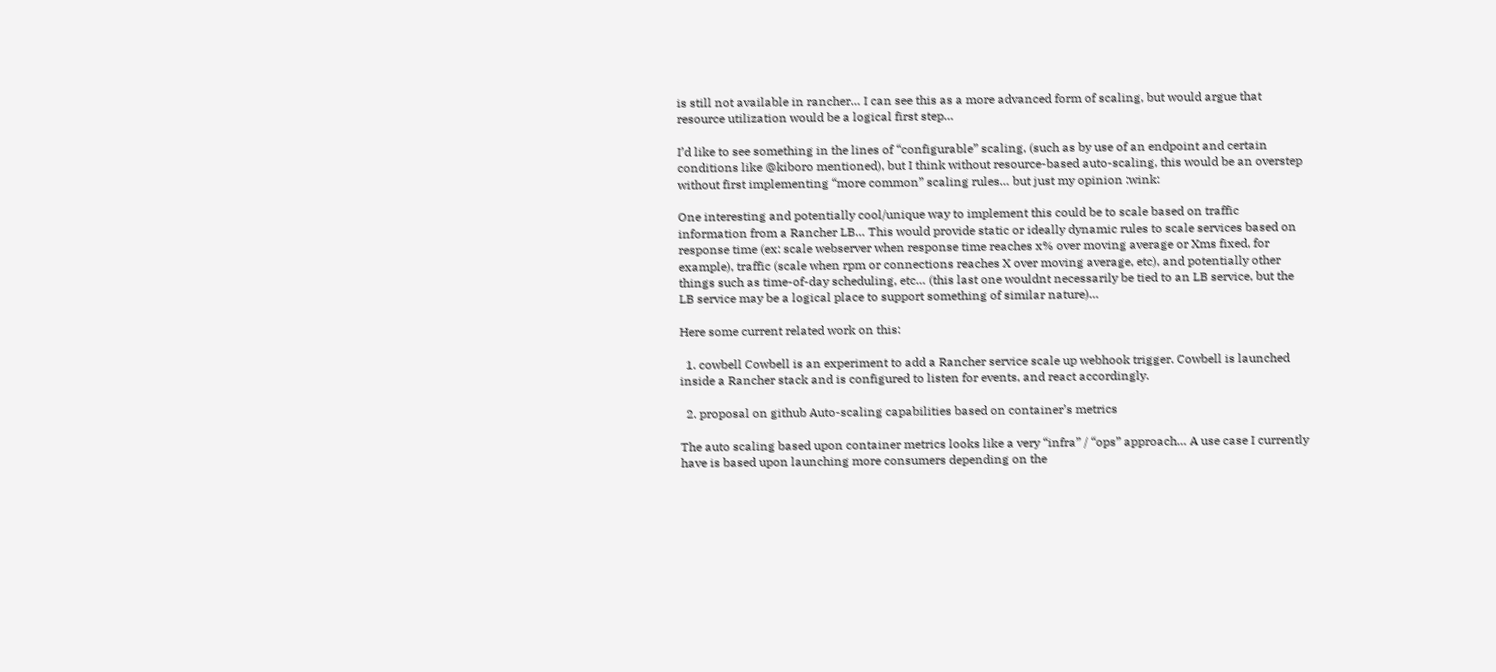is still not available in rancher… I can see this as a more advanced form of scaling, but would argue that resource utilization would be a logical first step…

I’d like to see something in the lines of “configurable” scaling, (such as by use of an endpoint and certain conditions like @kiboro mentioned), but I think without resource-based auto-scaling, this would be an overstep without first implementing “more common” scaling rules… but just my opinion :wink:

One interesting and potentially cool/unique way to implement this could be to scale based on traffic information from a Rancher LB… This would provide static or ideally dynamic rules to scale services based on response time (ex: scale webserver when response time reaches x% over moving average or Xms fixed, for example), traffic (scale when rpm or connections reaches X over moving average, etc), and potentially other things such as time-of-day scheduling, etc… (this last one wouldnt necessarily be tied to an LB service, but the LB service may be a logical place to support something of similar nature)…

Here some current related work on this:

  1. cowbell Cowbell is an experiment to add a Rancher service scale up webhook trigger. Cowbell is launched inside a Rancher stack and is configured to listen for events, and react accordingly.

  2. proposal on github Auto-scaling capabilities based on container’s metrics

The auto scaling based upon container metrics looks like a very “infra” / “ops” approach… A use case I currently have is based upon launching more consumers depending on the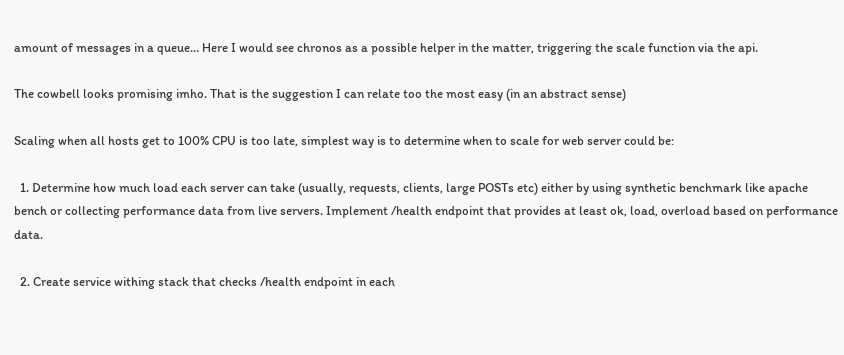amount of messages in a queue… Here I would see chronos as a possible helper in the matter, triggering the scale function via the api.

The cowbell looks promising imho. That is the suggestion I can relate too the most easy (in an abstract sense)

Scaling when all hosts get to 100% CPU is too late, simplest way is to determine when to scale for web server could be:

  1. Determine how much load each server can take (usually, requests, clients, large POSTs etc) either by using synthetic benchmark like apache bench or collecting performance data from live servers. Implement /health endpoint that provides at least ok, load, overload based on performance data.

  2. Create service withing stack that checks /health endpoint in each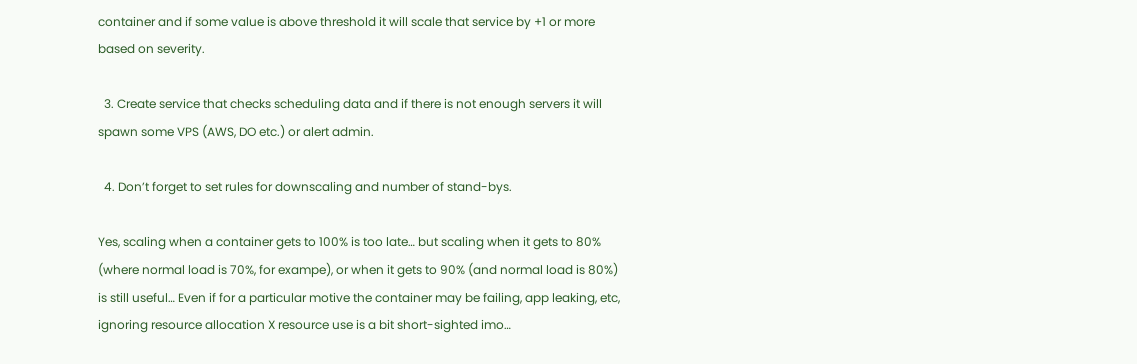container and if some value is above threshold it will scale that service by +1 or more based on severity.

  3. Create service that checks scheduling data and if there is not enough servers it will spawn some VPS (AWS, DO etc.) or alert admin.

  4. Don’t forget to set rules for downscaling and number of stand-bys.

Yes, scaling when a container gets to 100% is too late… but scaling when it gets to 80% (where normal load is 70%, for exampe), or when it gets to 90% (and normal load is 80%) is still useful… Even if for a particular motive the container may be failing, app leaking, etc, ignoring resource allocation X resource use is a bit short-sighted imo…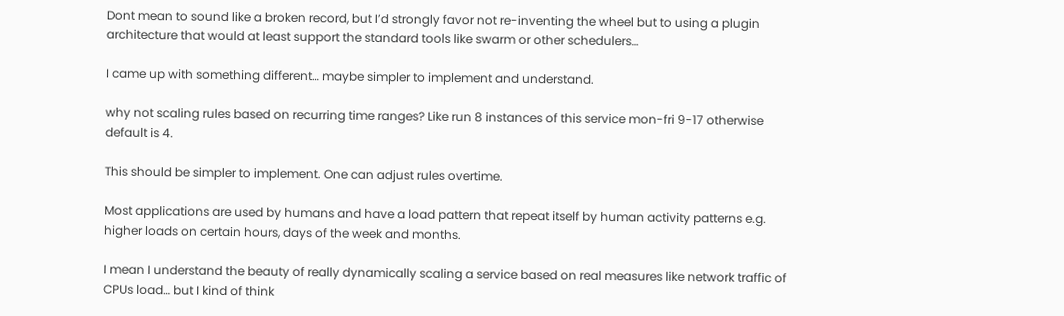Dont mean to sound like a broken record, but I’d strongly favor not re-inventing the wheel but to using a plugin architecture that would at least support the standard tools like swarm or other schedulers…

I came up with something different… maybe simpler to implement and understand.

why not scaling rules based on recurring time ranges? Like run 8 instances of this service mon-fri 9-17 otherwise default is 4.

This should be simpler to implement. One can adjust rules overtime.

Most applications are used by humans and have a load pattern that repeat itself by human activity patterns e.g. higher loads on certain hours, days of the week and months.

I mean I understand the beauty of really dynamically scaling a service based on real measures like network traffic of CPUs load… but I kind of think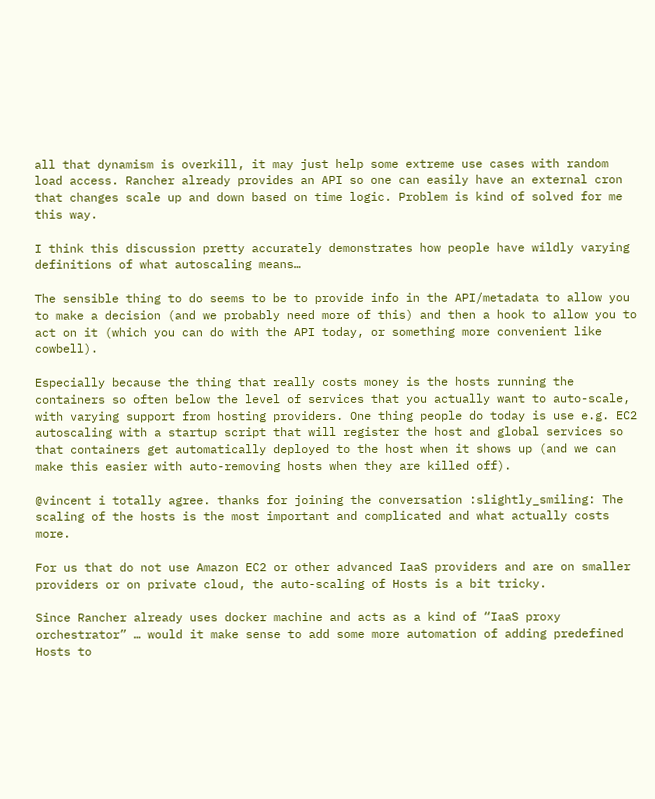all that dynamism is overkill, it may just help some extreme use cases with random load access. Rancher already provides an API so one can easily have an external cron that changes scale up and down based on time logic. Problem is kind of solved for me this way.

I think this discussion pretty accurately demonstrates how people have wildly varying definitions of what autoscaling means…

The sensible thing to do seems to be to provide info in the API/metadata to allow you to make a decision (and we probably need more of this) and then a hook to allow you to act on it (which you can do with the API today, or something more convenient like cowbell).

Especially because the thing that really costs money is the hosts running the containers so often below the level of services that you actually want to auto-scale, with varying support from hosting providers. One thing people do today is use e.g. EC2 autoscaling with a startup script that will register the host and global services so that containers get automatically deployed to the host when it shows up (and we can make this easier with auto-removing hosts when they are killed off).

@vincent i totally agree. thanks for joining the conversation :slightly_smiling: The scaling of the hosts is the most important and complicated and what actually costs more.

For us that do not use Amazon EC2 or other advanced IaaS providers and are on smaller providers or on private cloud, the auto-scaling of Hosts is a bit tricky.

Since Rancher already uses docker machine and acts as a kind of “IaaS proxy orchestrator” … would it make sense to add some more automation of adding predefined Hosts to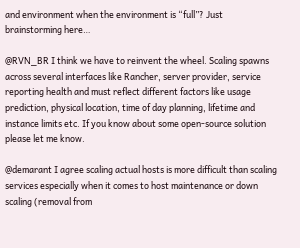and environment when the environment is “full”? Just brainstorming here…

@RVN_BR I think we have to reinvent the wheel. Scaling spawns across several interfaces like Rancher, server provider, service reporting health and must reflect different factors like usage prediction, physical location, time of day planning, lifetime and instance limits etc. If you know about some open-source solution please let me know.

@demarant I agree scaling actual hosts is more difficult than scaling services especially when it comes to host maintenance or down scaling (removal from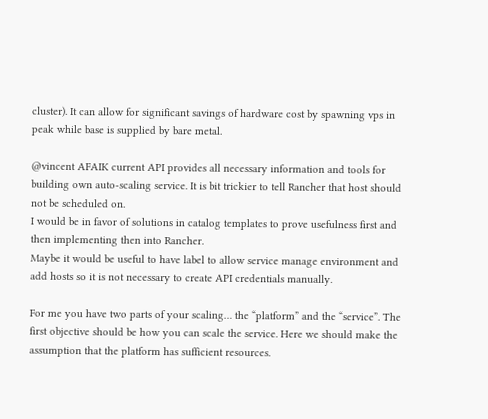cluster). It can allow for significant savings of hardware cost by spawning vps in peak while base is supplied by bare metal.

@vincent AFAIK current API provides all necessary information and tools for building own auto-scaling service. It is bit trickier to tell Rancher that host should not be scheduled on.
I would be in favor of solutions in catalog templates to prove usefulness first and then implementing then into Rancher.
Maybe it would be useful to have label to allow service manage environment and add hosts so it is not necessary to create API credentials manually.

For me you have two parts of your scaling… the “platform” and the “service”. The first objective should be how you can scale the service. Here we should make the assumption that the platform has sufficient resources.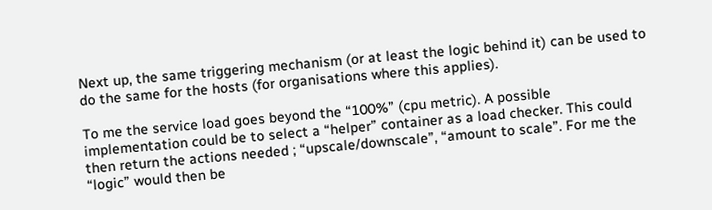Next up, the same triggering mechanism (or at least the logic behind it) can be used to do the same for the hosts (for organisations where this applies).

To me the service load goes beyond the “100%” (cpu metric). A possible implementation could be to select a “helper” container as a load checker. This could then return the actions needed ; “upscale/downscale”, “amount to scale”. For me the “logic” would then be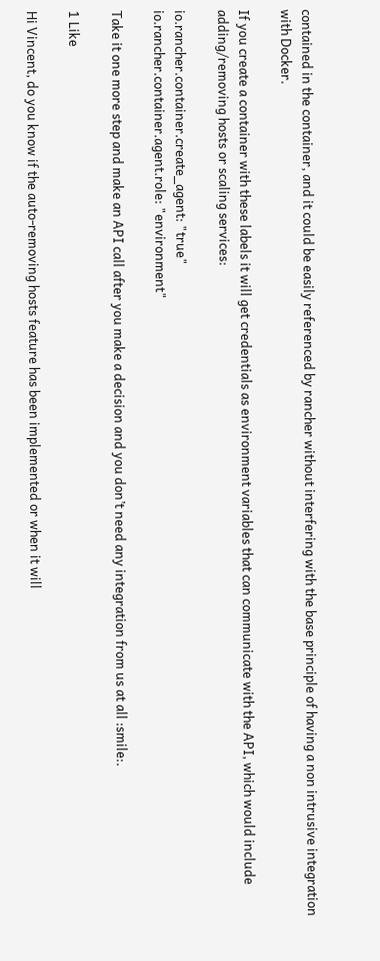contained in the container, and it could be easily referenced by rancher without interfering with the base principle of having a non intrusive integration with Docker.

If you create a container with these labels it will get credentials as environment variables that can communicate with the API, which would include adding/removing hosts or scaling services:

io.rancher.container.create_agent: "true"
io.rancher.container.agent.role: "environment"

Take it one more step and make an API call after you make a decision and you don’t need any integration from us at all :smile:.

1 Like

Hi Vincent, do you know if the auto-removing hosts feature has been implemented or when it will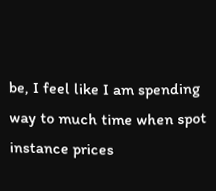be, I feel like I am spending way to much time when spot instance prices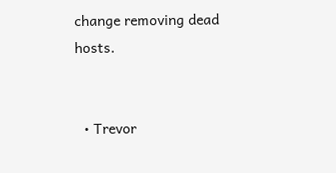change removing dead hosts.


  • Trevor